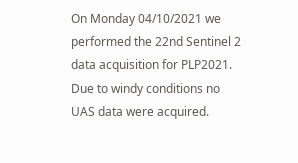On Monday 04/10/2021 we performed the 22nd Sentinel 2 data acquisition for PLP2021. Due to windy conditions no UAS data were acquired.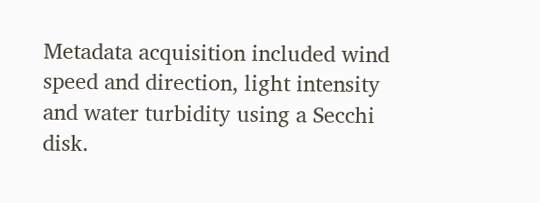Metadata acquisition included wind speed and direction, light intensity and water turbidity using a Secchi disk.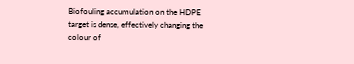Biofouling accumulation on the HDPE target is dense, effectively changing the colour of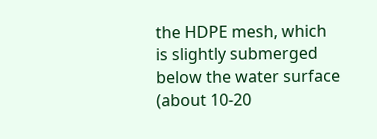the HDPE mesh, which is slightly submerged below the water surface (about 10-20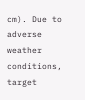cm). Due to adverse weather conditions, target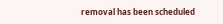removal has been scheduled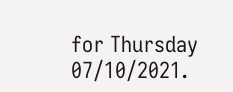for Thursday 07/10/2021.